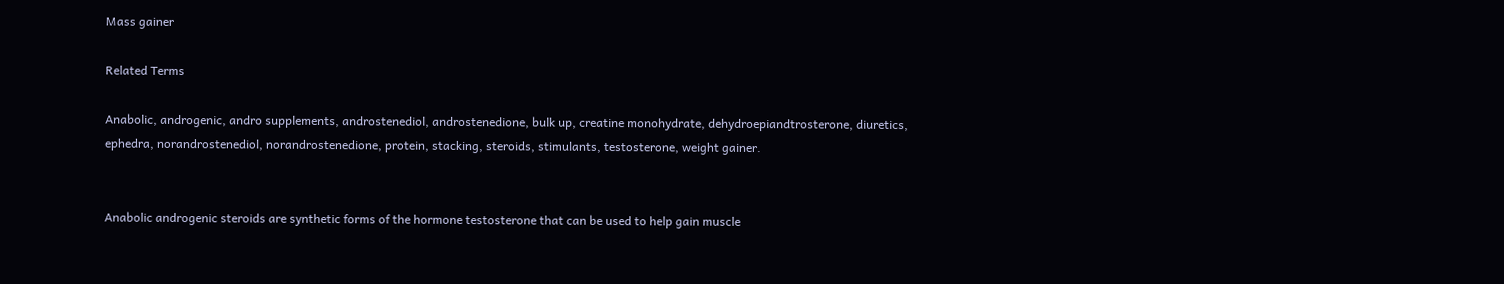Mass gainer

Related Terms

Anabolic, androgenic, andro supplements, androstenediol, androstenedione, bulk up, creatine monohydrate, dehydroepiandtrosterone, diuretics, ephedra, norandrostenediol, norandrostenedione, protein, stacking, steroids, stimulants, testosterone, weight gainer.


Anabolic androgenic steroids are synthetic forms of the hormone testosterone that can be used to help gain muscle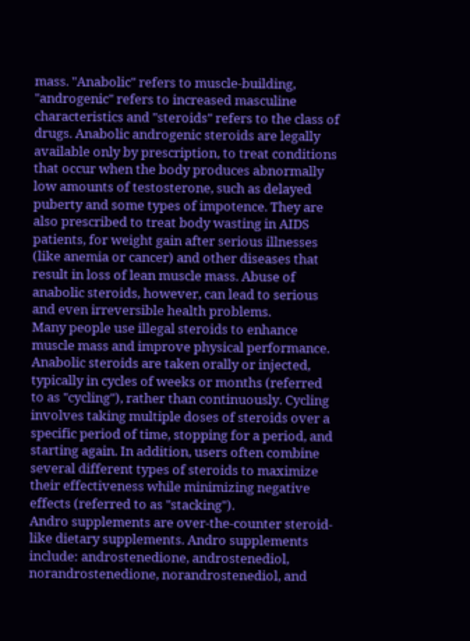mass. "Anabolic" refers to muscle-building, "androgenic" refers to increased masculine characteristics and "steroids" refers to the class of drugs. Anabolic androgenic steroids are legally available only by prescription, to treat conditions that occur when the body produces abnormally low amounts of testosterone, such as delayed puberty and some types of impotence. They are also prescribed to treat body wasting in AIDS patients, for weight gain after serious illnesses (like anemia or cancer) and other diseases that result in loss of lean muscle mass. Abuse of anabolic steroids, however, can lead to serious and even irreversible health problems.
Many people use illegal steroids to enhance muscle mass and improve physical performance. Anabolic steroids are taken orally or injected, typically in cycles of weeks or months (referred to as "cycling"), rather than continuously. Cycling involves taking multiple doses of steroids over a specific period of time, stopping for a period, and starting again. In addition, users often combine several different types of steroids to maximize their effectiveness while minimizing negative effects (referred to as "stacking").
Andro supplements are over-the-counter steroid-like dietary supplements. Andro supplements include: androstenedione, androstenediol, norandrostenedione, norandrostenediol, and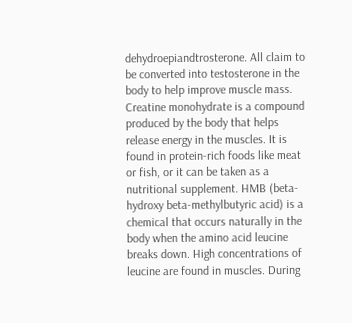dehydroepiandtrosterone. All claim to be converted into testosterone in the body to help improve muscle mass.
Creatine monohydrate is a compound produced by the body that helps release energy in the muscles. It is found in protein-rich foods like meat or fish, or it can be taken as a nutritional supplement. HMB (beta-hydroxy beta-methylbutyric acid) is a chemical that occurs naturally in the body when the amino acid leucine breaks down. High concentrations of leucine are found in muscles. During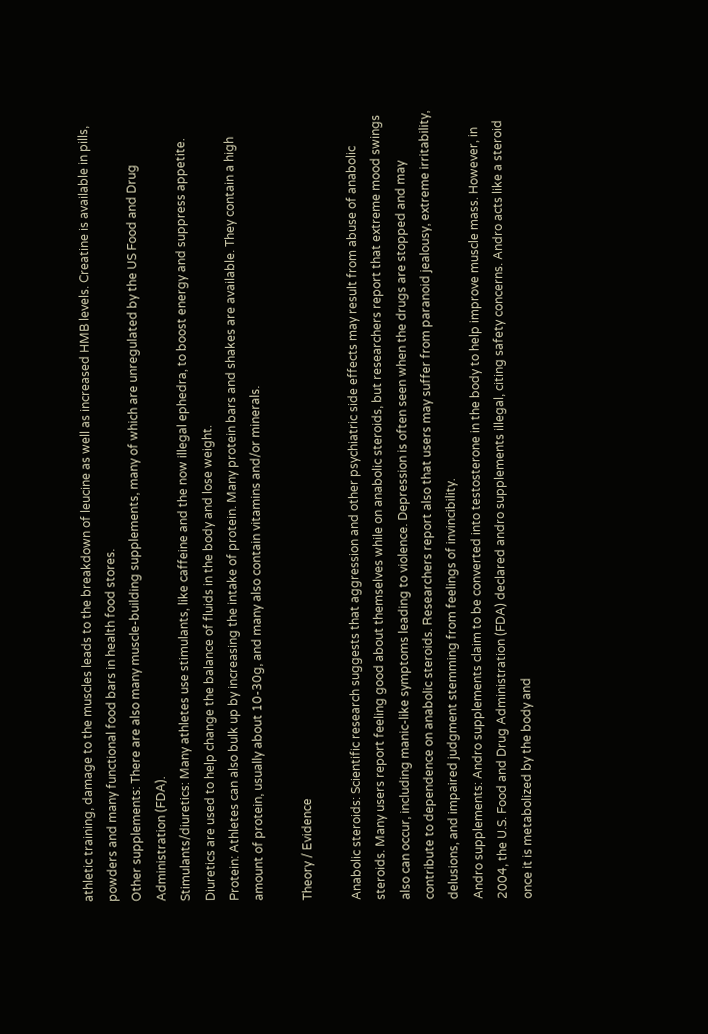athletic training, damage to the muscles leads to the breakdown of leucine as well as increased HMB levels. Creatine is available in pills, powders and many functional food bars in health food stores.
Other supplements: There are also many muscle-building supplements, many of which are unregulated by the US Food and Drug Administration (FDA).
Stimulants/diuretics: Many athletes use stimulants, like caffeine and the now illegal ephedra, to boost energy and suppress appetite. Diuretics are used to help change the balance of fluids in the body and lose weight.
Protein: Athletes can also bulk up by increasing the intake of protein. Many protein bars and shakes are available. They contain a high amount of protein, usually about 10-30g, and many also contain vitamins and/or minerals.

Theory / Evidence

Anabolic steroids: Scientific research suggests that aggression and other psychiatric side effects may result from abuse of anabolic steroids. Many users report feeling good about themselves while on anabolic steroids, but researchers report that extreme mood swings also can occur, including manic-like symptoms leading to violence. Depression is often seen when the drugs are stopped and may contribute to dependence on anabolic steroids. Researchers report also that users may suffer from paranoid jealousy, extreme irritability, delusions, and impaired judgment stemming from feelings of invincibility.
Andro supplements: Andro supplements claim to be converted into testosterone in the body to help improve muscle mass. However, in 2004, the U.S. Food and Drug Administration (FDA) declared andro supplements illegal, citing safety concerns. Andro acts like a steroid once it is metabolized by the body and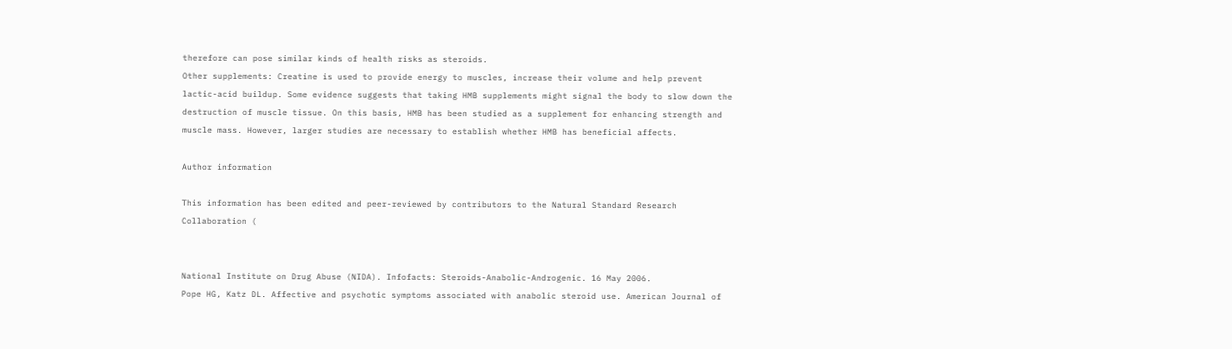therefore can pose similar kinds of health risks as steroids.
Other supplements: Creatine is used to provide energy to muscles, increase their volume and help prevent lactic-acid buildup. Some evidence suggests that taking HMB supplements might signal the body to slow down the destruction of muscle tissue. On this basis, HMB has been studied as a supplement for enhancing strength and muscle mass. However, larger studies are necessary to establish whether HMB has beneficial affects.

Author information

This information has been edited and peer-reviewed by contributors to the Natural Standard Research Collaboration (


National Institute on Drug Abuse (NIDA). Infofacts: Steroids-Anabolic-Androgenic. 16 May 2006.
Pope HG, Katz DL. Affective and psychotic symptoms associated with anabolic steroid use. American Journal of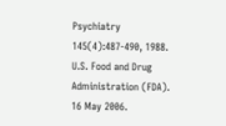Psychiatry 145(4):487-490, 1988.
U.S. Food and Drug Administration (FDA). 16 May 2006.